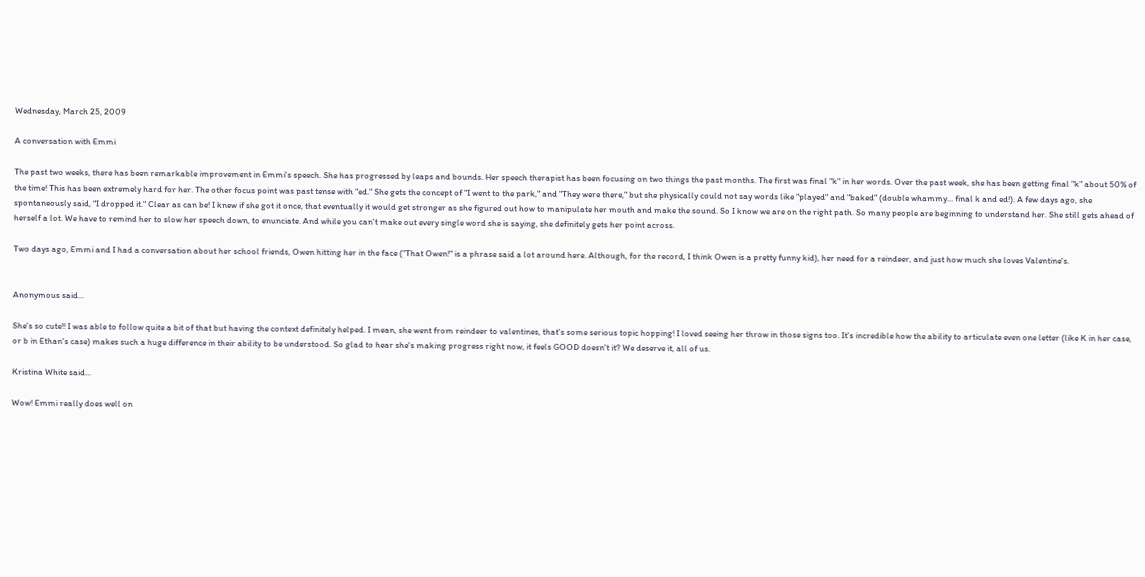Wednesday, March 25, 2009

A conversation with Emmi

The past two weeks, there has been remarkable improvement in Emmi's speech. She has progressed by leaps and bounds. Her speech therapist has been focusing on two things the past months. The first was final "k" in her words. Over the past week, she has been getting final "k" about 50% of the time! This has been extremely hard for her. The other focus point was past tense with "ed." She gets the concept of "I went to the park," and "They were there," but she physically could not say words like "played" and "baked" (double whammy... final k and ed!). A few days ago, she spontaneously said, "I dropped it." Clear as can be! I knew if she got it once, that eventually it would get stronger as she figured out how to manipulate her mouth and make the sound. So I know we are on the right path. So many people are beginning to understand her. She still gets ahead of herself a lot. We have to remind her to slow her speech down, to enunciate. And while you can't make out every single word she is saying, she definitely gets her point across.

Two days ago, Emmi and I had a conversation about her school friends, Owen hitting her in the face ("That Owen!" is a phrase said a lot around here. Although, for the record, I think Owen is a pretty funny kid), her need for a reindeer, and just how much she loves Valentine's.


Anonymous said...

She's so cute!! I was able to follow quite a bit of that but having the context definitely helped. I mean, she went from reindeer to valentines, that's some serious topic hopping! I loved seeing her throw in those signs too. It's incredible how the ability to articulate even one letter (like K in her case, or b in Ethan's case) makes such a huge difference in their ability to be understood. So glad to hear she's making progress right now, it feels GOOD doesn't it? We deserve it, all of us.

Kristina White said...

Wow! Emmi really does well on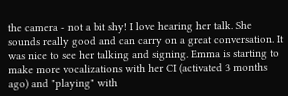the camera - not a bit shy! I love hearing her talk. She sounds really good and can carry on a great conversation. It was nice to see her talking and signing. Emma is starting to make more vocalizations with her CI (activated 3 months ago) and "playing" with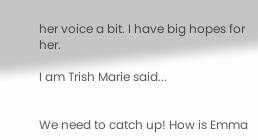her voice a bit. I have big hopes for her.

I am Trish Marie said...


We need to catch up! How is Emma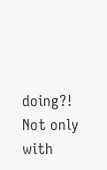doing?! Not only with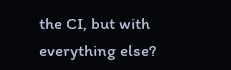the CI, but with everything else?